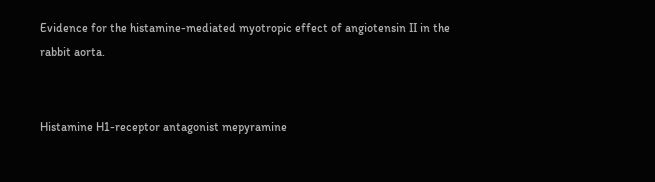Evidence for the histamine-mediated myotropic effect of angiotensin II in the rabbit aorta.


Histamine H1-receptor antagonist mepyramine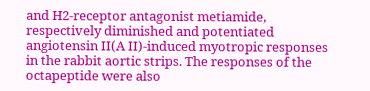and H2-receptor antagonist metiamide, respectively diminished and potentiated angiotensin II(A II)-induced myotropic responses in the rabbit aortic strips. The responses of the octapeptide were also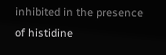inhibited in the presence of histidine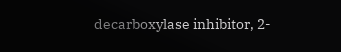decarboxylase inhibitor, 2-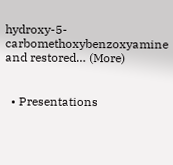hydroxy-5-carbomethoxybenzoxyamine and restored… (More)


  • Presentations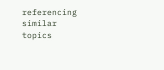referencing similar topics